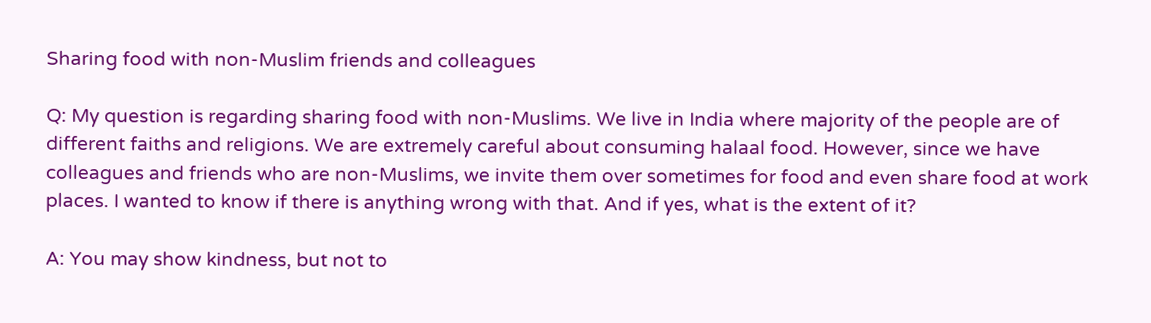Sharing food with non-Muslim friends and colleagues

Q: My question is regarding sharing food with non-Muslims. We live in India where majority of the people are of different faiths and religions. We are extremely careful about consuming halaal food. However, since we have colleagues and friends who are non-Muslims, we invite them over sometimes for food and even share food at work places. I wanted to know if there is anything wrong with that. And if yes, what is the extent of it?

A: You may show kindness, but not to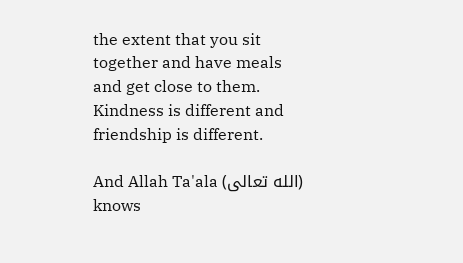the extent that you sit together and have meals and get close to them. Kindness is different and friendship is different.

And Allah Ta'ala (الله تعالى) knows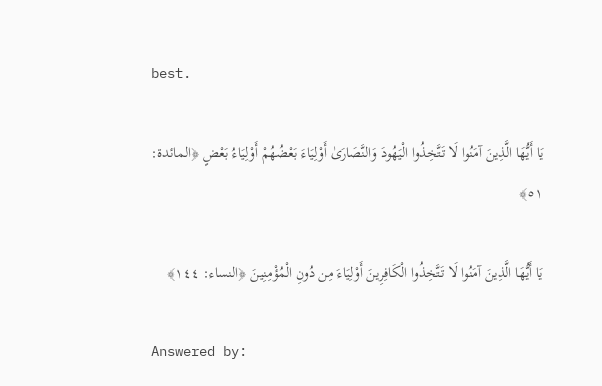best.

يَا أَيُّهَا الَّذِينَ آمَنُوا لَا تَتَّخِذُوا الْيَهُودَ وَالنَّصَارَىٰ أَوْلِيَاءَ بَعْضُهُمْ أَوْلِيَاءُ بَعْضٍ ﴿المائدة: ٥١﴾

يَا أَيُّهَا الَّذِينَ آمَنُوا لَا تَتَّخِذُوا الْكَافِرِينَ أَوْلِيَاءَ مِن دُونِ الْمُؤْمِنِينَ ﴿النساء: ١٤٤﴾

Answered by: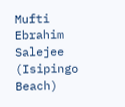Mufti Ebrahim Salejee (Isipingo Beach)